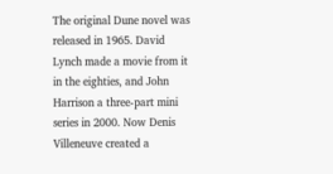The original Dune novel was released in 1965. David Lynch made a movie from it in the eighties, and John Harrison a three-part mini series in 2000. Now Denis Villeneuve created a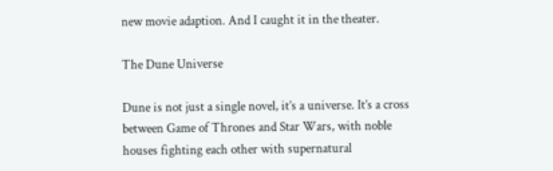new movie adaption. And I caught it in the theater.

The Dune Universe

Dune is not just a single novel, it’s a universe. It’s a cross between Game of Thrones and Star Wars, with noble houses fighting each other with supernatural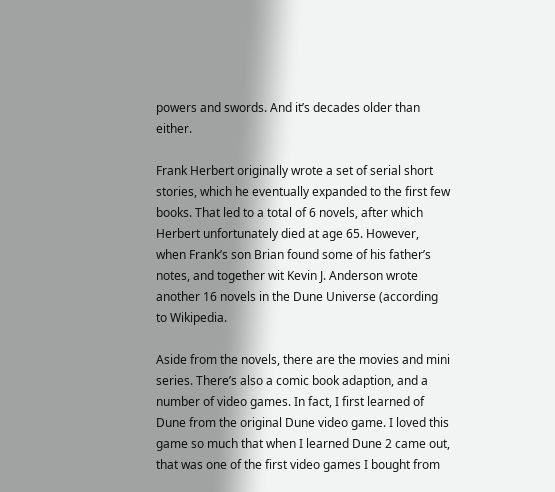powers and swords. And it’s decades older than either.

Frank Herbert originally wrote a set of serial short stories, which he eventually expanded to the first few books. That led to a total of 6 novels, after which Herbert unfortunately died at age 65. However, when Frank’s son Brian found some of his father’s notes, and together wit Kevin J. Anderson wrote another 16 novels in the Dune Universe (according to Wikipedia.

Aside from the novels, there are the movies and mini series. There’s also a comic book adaption, and a number of video games. In fact, I first learned of Dune from the original Dune video game. I loved this game so much that when I learned Dune 2 came out, that was one of the first video games I bought from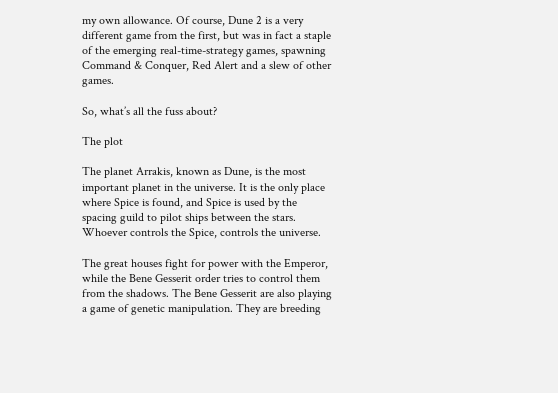my own allowance. Of course, Dune 2 is a very different game from the first, but was in fact a staple of the emerging real-time-strategy games, spawning Command & Conquer, Red Alert and a slew of other games.

So, what’s all the fuss about?

The plot

The planet Arrakis, known as Dune, is the most important planet in the universe. It is the only place where Spice is found, and Spice is used by the spacing guild to pilot ships between the stars. Whoever controls the Spice, controls the universe.

The great houses fight for power with the Emperor, while the Bene Gesserit order tries to control them from the shadows. The Bene Gesserit are also playing a game of genetic manipulation. They are breeding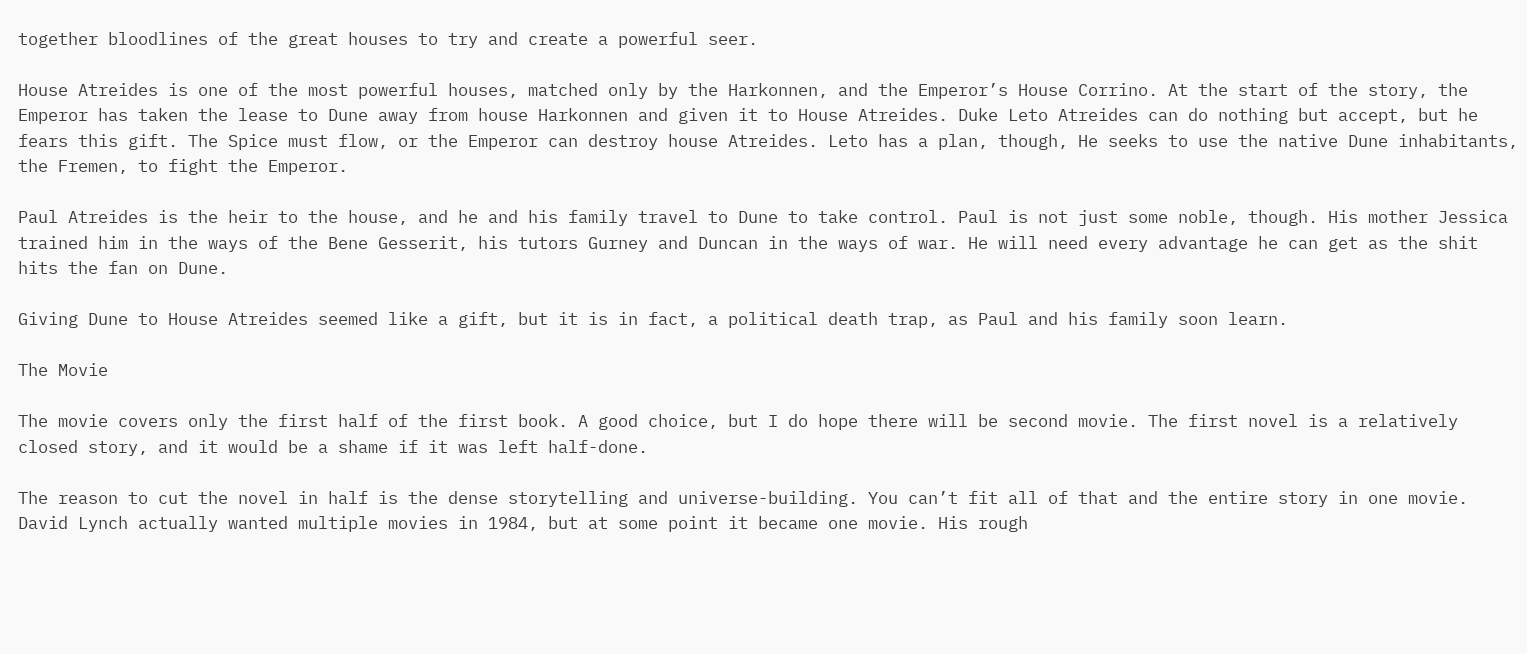together bloodlines of the great houses to try and create a powerful seer.

House Atreides is one of the most powerful houses, matched only by the Harkonnen, and the Emperor’s House Corrino. At the start of the story, the Emperor has taken the lease to Dune away from house Harkonnen and given it to House Atreides. Duke Leto Atreides can do nothing but accept, but he fears this gift. The Spice must flow, or the Emperor can destroy house Atreides. Leto has a plan, though, He seeks to use the native Dune inhabitants, the Fremen, to fight the Emperor.

Paul Atreides is the heir to the house, and he and his family travel to Dune to take control. Paul is not just some noble, though. His mother Jessica trained him in the ways of the Bene Gesserit, his tutors Gurney and Duncan in the ways of war. He will need every advantage he can get as the shit hits the fan on Dune.

Giving Dune to House Atreides seemed like a gift, but it is in fact, a political death trap, as Paul and his family soon learn.

The Movie

The movie covers only the first half of the first book. A good choice, but I do hope there will be second movie. The first novel is a relatively closed story, and it would be a shame if it was left half-done.

The reason to cut the novel in half is the dense storytelling and universe-building. You can’t fit all of that and the entire story in one movie. David Lynch actually wanted multiple movies in 1984, but at some point it became one movie. His rough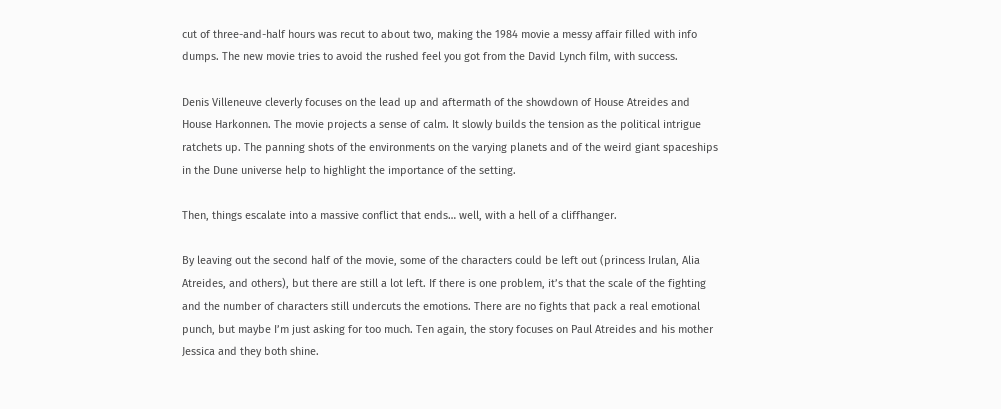cut of three-and-half hours was recut to about two, making the 1984 movie a messy affair filled with info dumps. The new movie tries to avoid the rushed feel you got from the David Lynch film, with success.

Denis Villeneuve cleverly focuses on the lead up and aftermath of the showdown of House Atreides and House Harkonnen. The movie projects a sense of calm. It slowly builds the tension as the political intrigue ratchets up. The panning shots of the environments on the varying planets and of the weird giant spaceships in the Dune universe help to highlight the importance of the setting.

Then, things escalate into a massive conflict that ends… well, with a hell of a cliffhanger.

By leaving out the second half of the movie, some of the characters could be left out (princess Irulan, Alia Atreides, and others), but there are still a lot left. If there is one problem, it’s that the scale of the fighting and the number of characters still undercuts the emotions. There are no fights that pack a real emotional punch, but maybe I’m just asking for too much. Ten again, the story focuses on Paul Atreides and his mother Jessica and they both shine.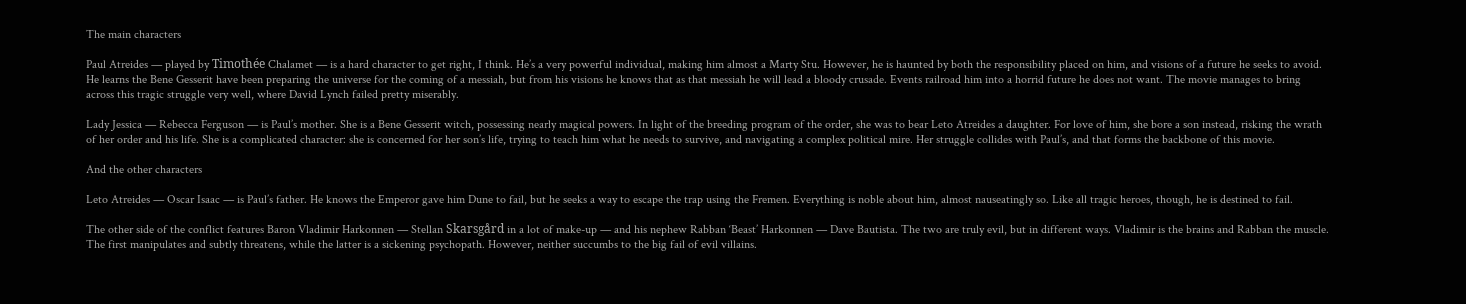The main characters

Paul Atreides — played by Timothée Chalamet — is a hard character to get right, I think. He’s a very powerful individual, making him almost a Marty Stu. However, he is haunted by both the responsibility placed on him, and visions of a future he seeks to avoid. He learns the Bene Gesserit have been preparing the universe for the coming of a messiah, but from his visions he knows that as that messiah he will lead a bloody crusade. Events railroad him into a horrid future he does not want. The movie manages to bring across this tragic struggle very well, where David Lynch failed pretty miserably.

Lady Jessica — Rebecca Ferguson — is Paul’s mother. She is a Bene Gesserit witch, possessing nearly magical powers. In light of the breeding program of the order, she was to bear Leto Atreides a daughter. For love of him, she bore a son instead, risking the wrath of her order and his life. She is a complicated character: she is concerned for her son’s life, trying to teach him what he needs to survive, and navigating a complex political mire. Her struggle collides with Paul’s, and that forms the backbone of this movie.

And the other characters

Leto Atreides — Oscar Isaac — is Paul’s father. He knows the Emperor gave him Dune to fail, but he seeks a way to escape the trap using the Fremen. Everything is noble about him, almost nauseatingly so. Like all tragic heroes, though, he is destined to fail.

The other side of the conflict features Baron Vladimir Harkonnen — Stellan Skarsgård in a lot of make-up — and his nephew Rabban ‘Beast’ Harkonnen — Dave Bautista. The two are truly evil, but in different ways. Vladimir is the brains and Rabban the muscle. The first manipulates and subtly threatens, while the latter is a sickening psychopath. However, neither succumbs to the big fail of evil villains.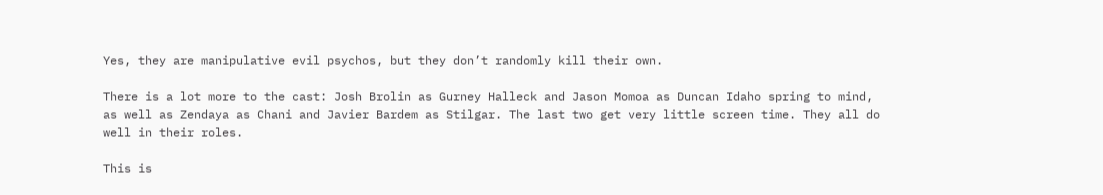Yes, they are manipulative evil psychos, but they don’t randomly kill their own.

There is a lot more to the cast: Josh Brolin as Gurney Halleck and Jason Momoa as Duncan Idaho spring to mind, as well as Zendaya as Chani and Javier Bardem as Stilgar. The last two get very little screen time. They all do well in their roles.

This is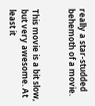really a star-studded behemoth of a movie.


This movie is a bit slow, but very awesome. At least it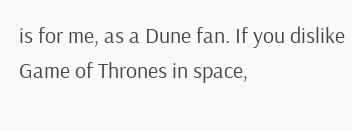is for me, as a Dune fan. If you dislike Game of Thrones in space,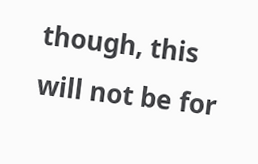though, this will not be for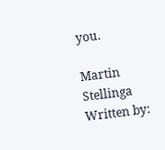you.

Martin Stellinga Written by: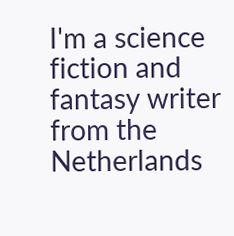I'm a science fiction and fantasy writer from the Netherlands